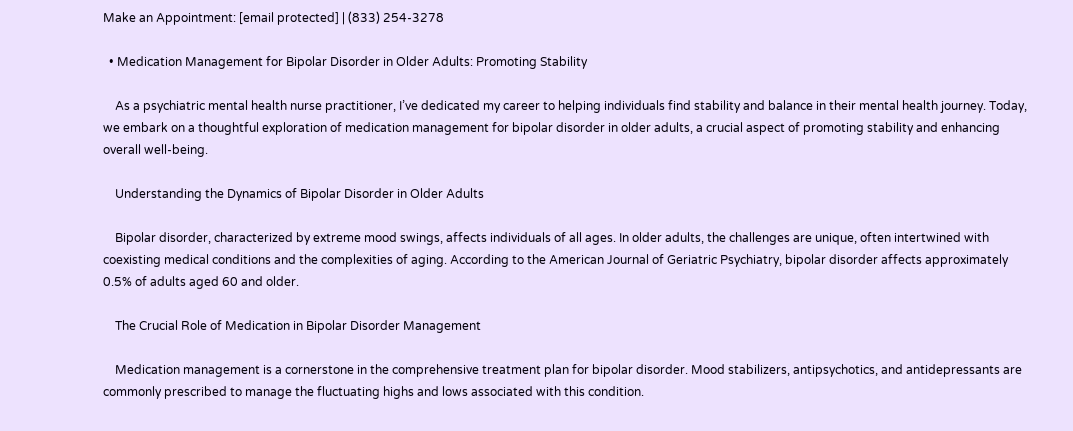Make an Appointment: [email protected] | (833) 254-3278

  • Medication Management for Bipolar Disorder in Older Adults: Promoting Stability

    As a psychiatric mental health nurse practitioner, I’ve dedicated my career to helping individuals find stability and balance in their mental health journey. Today, we embark on a thoughtful exploration of medication management for bipolar disorder in older adults, a crucial aspect of promoting stability and enhancing overall well-being.

    Understanding the Dynamics of Bipolar Disorder in Older Adults

    Bipolar disorder, characterized by extreme mood swings, affects individuals of all ages. In older adults, the challenges are unique, often intertwined with coexisting medical conditions and the complexities of aging. According to the American Journal of Geriatric Psychiatry, bipolar disorder affects approximately 0.5% of adults aged 60 and older.

    The Crucial Role of Medication in Bipolar Disorder Management

    Medication management is a cornerstone in the comprehensive treatment plan for bipolar disorder. Mood stabilizers, antipsychotics, and antidepressants are commonly prescribed to manage the fluctuating highs and lows associated with this condition.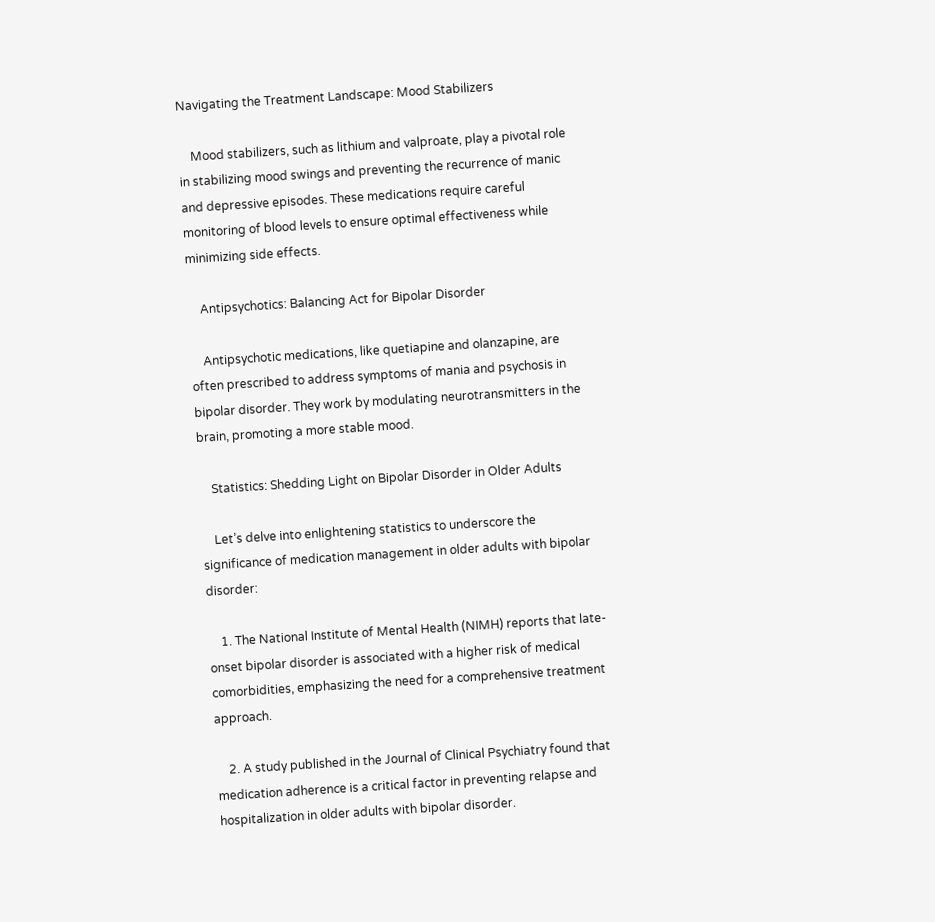Navigating the Treatment Landscape: Mood Stabilizers

    Mood stabilizers, such as lithium and valproate, play a pivotal role in stabilizing mood swings and preventing the recurrence of manic and depressive episodes. These medications require careful monitoring of blood levels to ensure optimal effectiveness while minimizing side effects.

    Antipsychotics: Balancing Act for Bipolar Disorder

    Antipsychotic medications, like quetiapine and olanzapine, are often prescribed to address symptoms of mania and psychosis in bipolar disorder. They work by modulating neurotransmitters in the brain, promoting a more stable mood.

    Statistics: Shedding Light on Bipolar Disorder in Older Adults

    Let’s delve into enlightening statistics to underscore the significance of medication management in older adults with bipolar disorder:

    1. The National Institute of Mental Health (NIMH) reports that late-onset bipolar disorder is associated with a higher risk of medical comorbidities, emphasizing the need for a comprehensive treatment approach.

    2. A study published in the Journal of Clinical Psychiatry found that medication adherence is a critical factor in preventing relapse and hospitalization in older adults with bipolar disorder.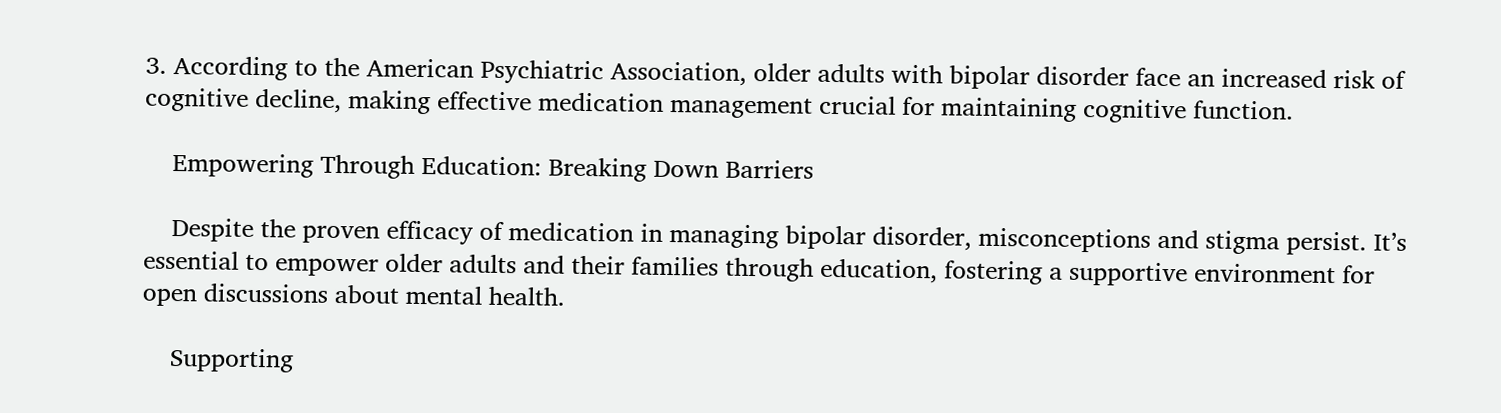3. According to the American Psychiatric Association, older adults with bipolar disorder face an increased risk of cognitive decline, making effective medication management crucial for maintaining cognitive function.

    Empowering Through Education: Breaking Down Barriers

    Despite the proven efficacy of medication in managing bipolar disorder, misconceptions and stigma persist. It’s essential to empower older adults and their families through education, fostering a supportive environment for open discussions about mental health.

    Supporting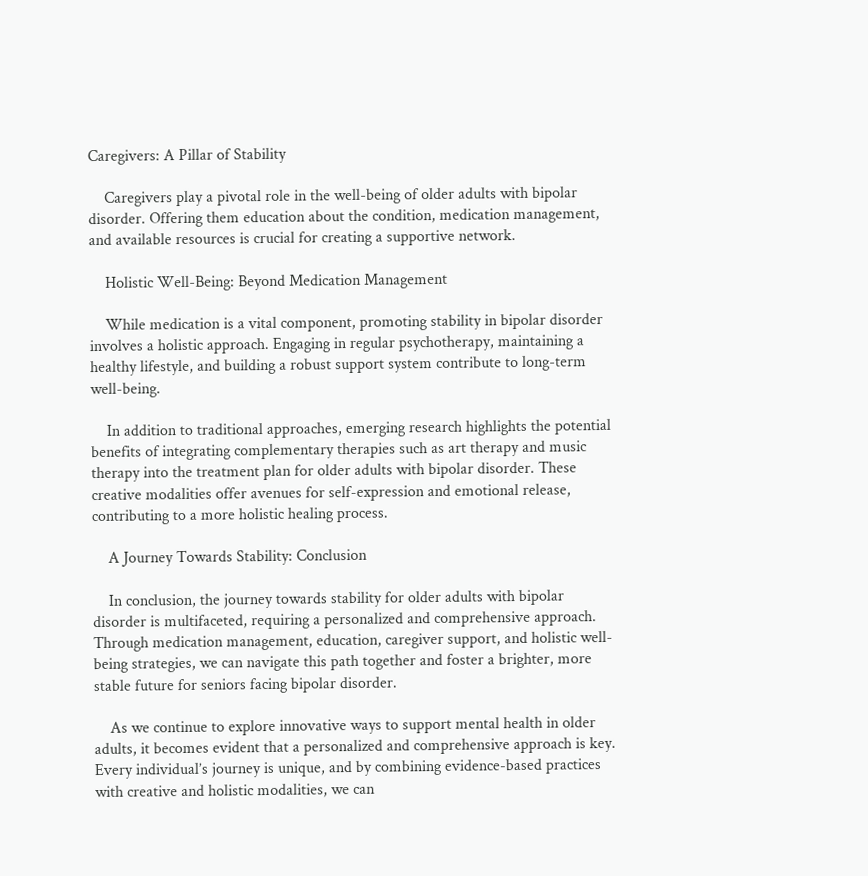Caregivers: A Pillar of Stability

    Caregivers play a pivotal role in the well-being of older adults with bipolar disorder. Offering them education about the condition, medication management, and available resources is crucial for creating a supportive network.

    Holistic Well-Being: Beyond Medication Management

    While medication is a vital component, promoting stability in bipolar disorder involves a holistic approach. Engaging in regular psychotherapy, maintaining a healthy lifestyle, and building a robust support system contribute to long-term well-being.

    In addition to traditional approaches, emerging research highlights the potential benefits of integrating complementary therapies such as art therapy and music therapy into the treatment plan for older adults with bipolar disorder. These creative modalities offer avenues for self-expression and emotional release, contributing to a more holistic healing process.

    A Journey Towards Stability: Conclusion

    In conclusion, the journey towards stability for older adults with bipolar disorder is multifaceted, requiring a personalized and comprehensive approach. Through medication management, education, caregiver support, and holistic well-being strategies, we can navigate this path together and foster a brighter, more stable future for seniors facing bipolar disorder.

    As we continue to explore innovative ways to support mental health in older adults, it becomes evident that a personalized and comprehensive approach is key. Every individual’s journey is unique, and by combining evidence-based practices with creative and holistic modalities, we can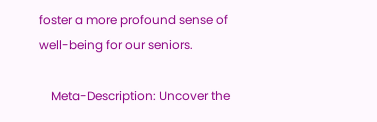foster a more profound sense of well-being for our seniors.

    Meta-Description: Uncover the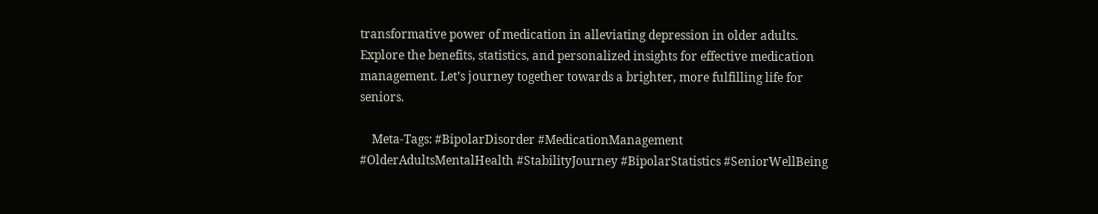transformative power of medication in alleviating depression in older adults. Explore the benefits, statistics, and personalized insights for effective medication management. Let’s journey together towards a brighter, more fulfilling life for seniors.

    Meta-Tags: #BipolarDisorder #MedicationManagement #OlderAdultsMentalHealth #StabilityJourney #BipolarStatistics #SeniorWellBeing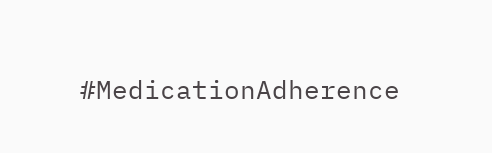#MedicationAdherence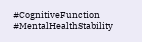#CognitiveFunction #MentalHealthStability